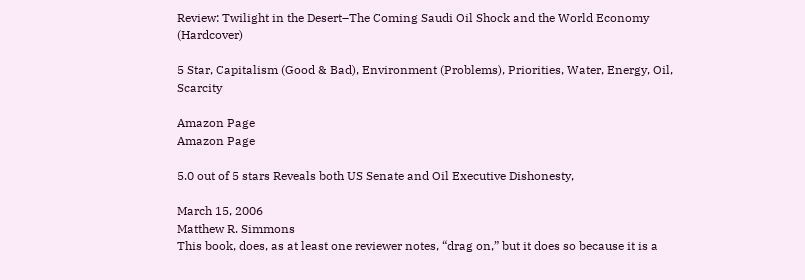Review: Twilight in the Desert–The Coming Saudi Oil Shock and the World Economy (Hardcover)

5 Star, Capitalism (Good & Bad), Environment (Problems), Priorities, Water, Energy, Oil, Scarcity

Amazon Page
Amazon Page

5.0 out of 5 stars Reveals both US Senate and Oil Executive Dishonesty,

March 15, 2006
Matthew R. Simmons
This book, does, as at least one reviewer notes, “drag on,” but it does so because it is a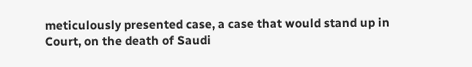meticulously presented case, a case that would stand up in Court, on the death of Saudi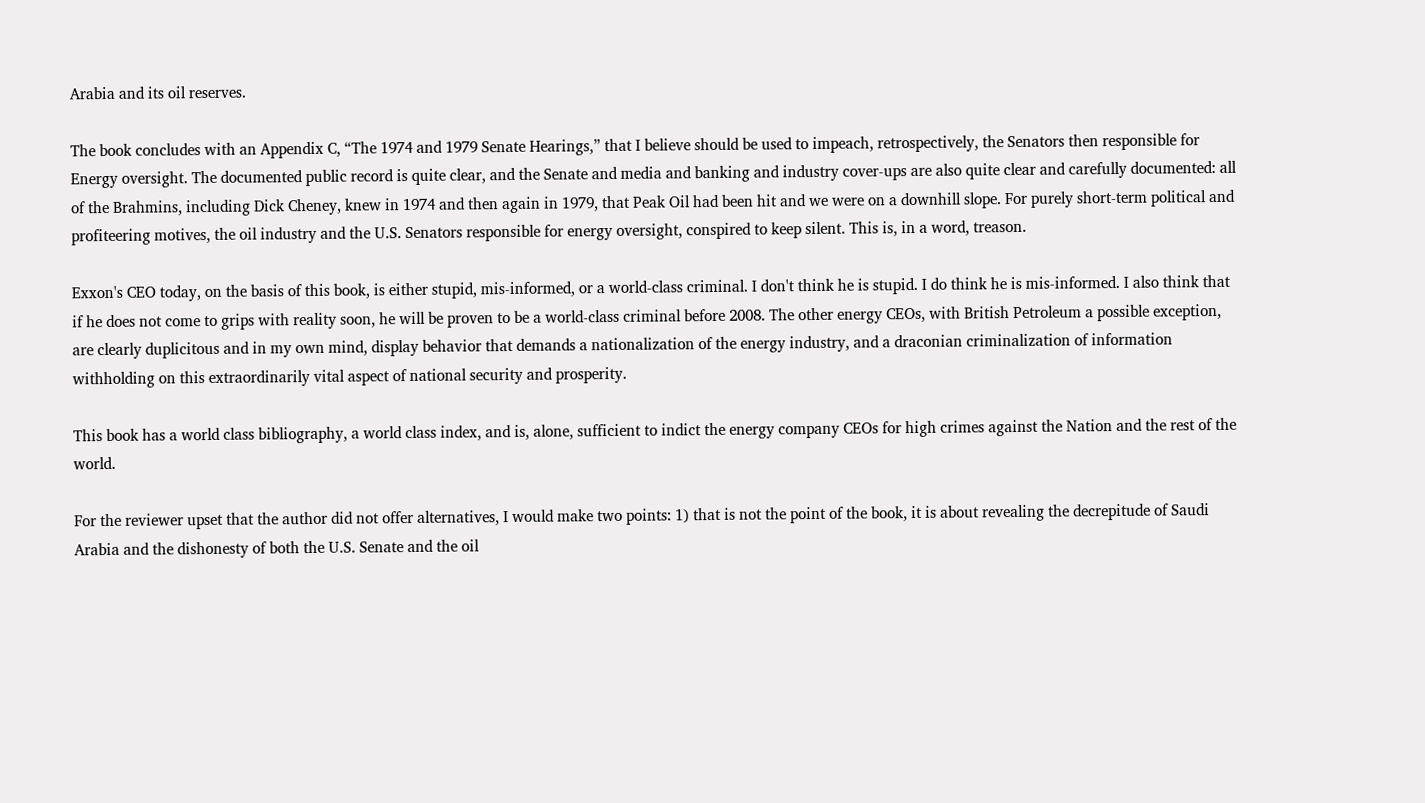Arabia and its oil reserves.

The book concludes with an Appendix C, “The 1974 and 1979 Senate Hearings,” that I believe should be used to impeach, retrospectively, the Senators then responsible for Energy oversight. The documented public record is quite clear, and the Senate and media and banking and industry cover-ups are also quite clear and carefully documented: all of the Brahmins, including Dick Cheney, knew in 1974 and then again in 1979, that Peak Oil had been hit and we were on a downhill slope. For purely short-term political and profiteering motives, the oil industry and the U.S. Senators responsible for energy oversight, conspired to keep silent. This is, in a word, treason.

Exxon's CEO today, on the basis of this book, is either stupid, mis-informed, or a world-class criminal. I don't think he is stupid. I do think he is mis-informed. I also think that if he does not come to grips with reality soon, he will be proven to be a world-class criminal before 2008. The other energy CEOs, with British Petroleum a possible exception, are clearly duplicitous and in my own mind, display behavior that demands a nationalization of the energy industry, and a draconian criminalization of information withholding on this extraordinarily vital aspect of national security and prosperity.

This book has a world class bibliography, a world class index, and is, alone, sufficient to indict the energy company CEOs for high crimes against the Nation and the rest of the world.

For the reviewer upset that the author did not offer alternatives, I would make two points: 1) that is not the point of the book, it is about revealing the decrepitude of Saudi Arabia and the dishonesty of both the U.S. Senate and the oil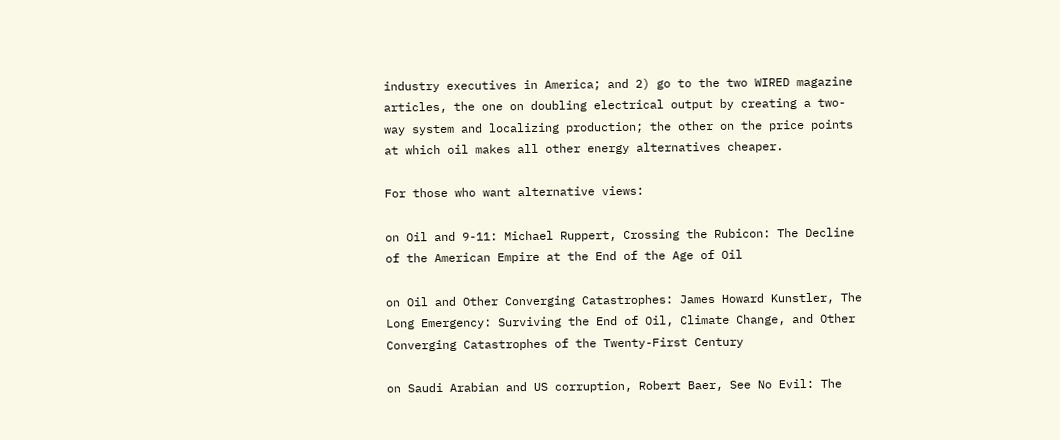industry executives in America; and 2) go to the two WIRED magazine articles, the one on doubling electrical output by creating a two-way system and localizing production; the other on the price points at which oil makes all other energy alternatives cheaper.

For those who want alternative views:

on Oil and 9-11: Michael Ruppert, Crossing the Rubicon: The Decline of the American Empire at the End of the Age of Oil

on Oil and Other Converging Catastrophes: James Howard Kunstler, The Long Emergency: Surviving the End of Oil, Climate Change, and Other Converging Catastrophes of the Twenty-First Century

on Saudi Arabian and US corruption, Robert Baer, See No Evil: The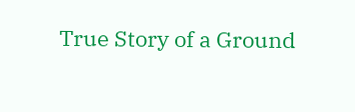True Story of a Ground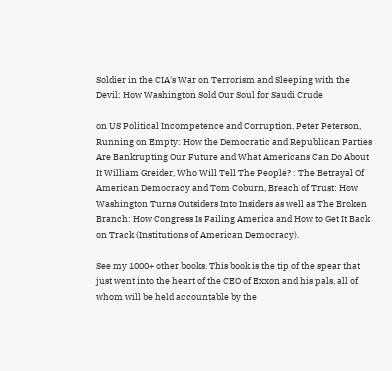Soldier in the CIA's War on Terrorism and Sleeping with the Devil: How Washington Sold Our Soul for Saudi Crude

on US Political Incompetence and Corruption, Peter Peterson, Running on Empty: How the Democratic and Republican Parties Are Bankrupting Our Future and What Americans Can Do About It William Greider, Who Will Tell The People? : The Betrayal Of American Democracy and Tom Coburn, Breach of Trust: How Washington Turns Outsiders Into Insiders as well as The Broken Branch: How Congress Is Failing America and How to Get It Back on Track (Institutions of American Democracy).

See my 1000+ other books. This book is the tip of the spear that just went into the heart of the CEO of Exxon and his pals, all of whom will be held accountable by the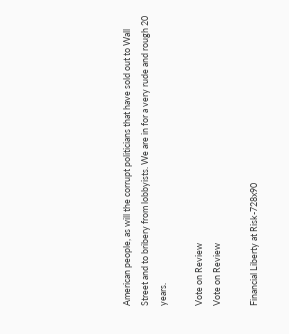American people, as will the corrupt politicians that have sold out to Wall Street and to bribery from lobbyists. We are in for a very rude and rough 20 years.

Vote on Review
Vote on Review

Financial Liberty at Risk-728x90